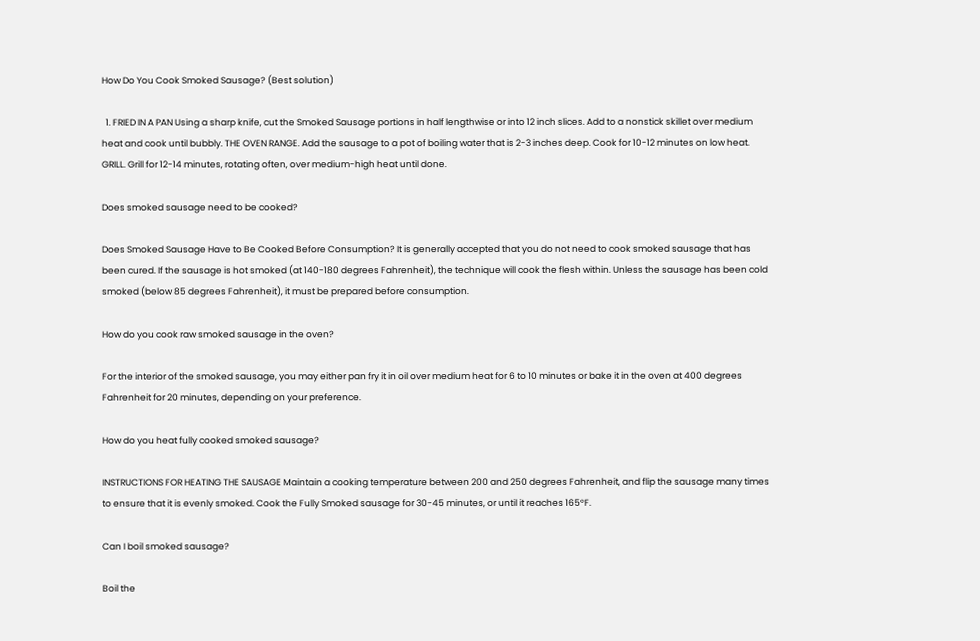How Do You Cook Smoked Sausage? (Best solution)

  1. FRIED IN A PAN Using a sharp knife, cut the Smoked Sausage portions in half lengthwise or into 12 inch slices. Add to a nonstick skillet over medium heat and cook until bubbly. THE OVEN RANGE. Add the sausage to a pot of boiling water that is 2-3 inches deep. Cook for 10-12 minutes on low heat. GRILL. Grill for 12-14 minutes, rotating often, over medium-high heat until done.

Does smoked sausage need to be cooked?

Does Smoked Sausage Have to Be Cooked Before Consumption? It is generally accepted that you do not need to cook smoked sausage that has been cured. If the sausage is hot smoked (at 140-180 degrees Fahrenheit), the technique will cook the flesh within. Unless the sausage has been cold smoked (below 85 degrees Fahrenheit), it must be prepared before consumption.

How do you cook raw smoked sausage in the oven?

For the interior of the smoked sausage, you may either pan fry it in oil over medium heat for 6 to 10 minutes or bake it in the oven at 400 degrees Fahrenheit for 20 minutes, depending on your preference.

How do you heat fully cooked smoked sausage?

INSTRUCTIONS FOR HEATING THE SAUSAGE Maintain a cooking temperature between 200 and 250 degrees Fahrenheit, and flip the sausage many times to ensure that it is evenly smoked. Cook the Fully Smoked sausage for 30-45 minutes, or until it reaches 165°F.

Can I boil smoked sausage?

Boil the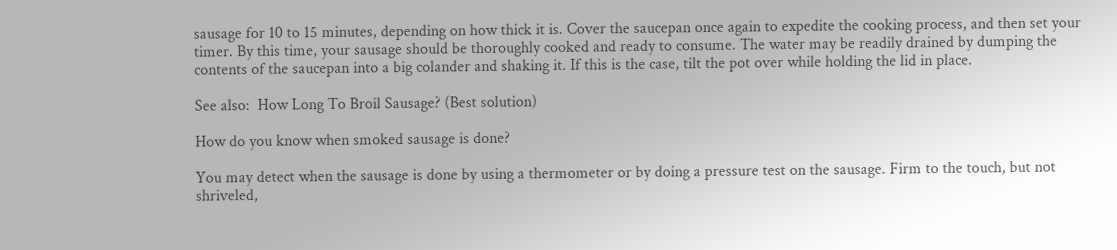sausage for 10 to 15 minutes, depending on how thick it is. Cover the saucepan once again to expedite the cooking process, and then set your timer. By this time, your sausage should be thoroughly cooked and ready to consume. The water may be readily drained by dumping the contents of the saucepan into a big colander and shaking it. If this is the case, tilt the pot over while holding the lid in place.

See also:  How Long To Broil Sausage? (Best solution)

How do you know when smoked sausage is done?

You may detect when the sausage is done by using a thermometer or by doing a pressure test on the sausage. Firm to the touch, but not shriveled,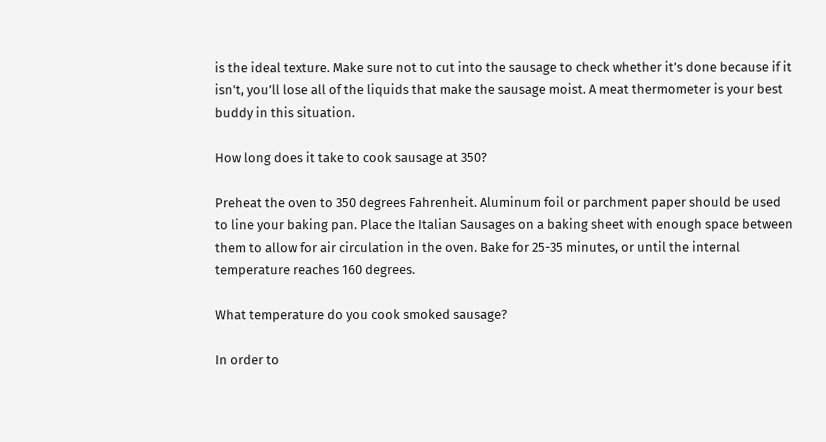is the ideal texture. Make sure not to cut into the sausage to check whether it’s done because if it isn’t, you’ll lose all of the liquids that make the sausage moist. A meat thermometer is your best buddy in this situation.

How long does it take to cook sausage at 350?

Preheat the oven to 350 degrees Fahrenheit. Aluminum foil or parchment paper should be used to line your baking pan. Place the Italian Sausages on a baking sheet with enough space between them to allow for air circulation in the oven. Bake for 25-35 minutes, or until the internal temperature reaches 160 degrees.

What temperature do you cook smoked sausage?

In order to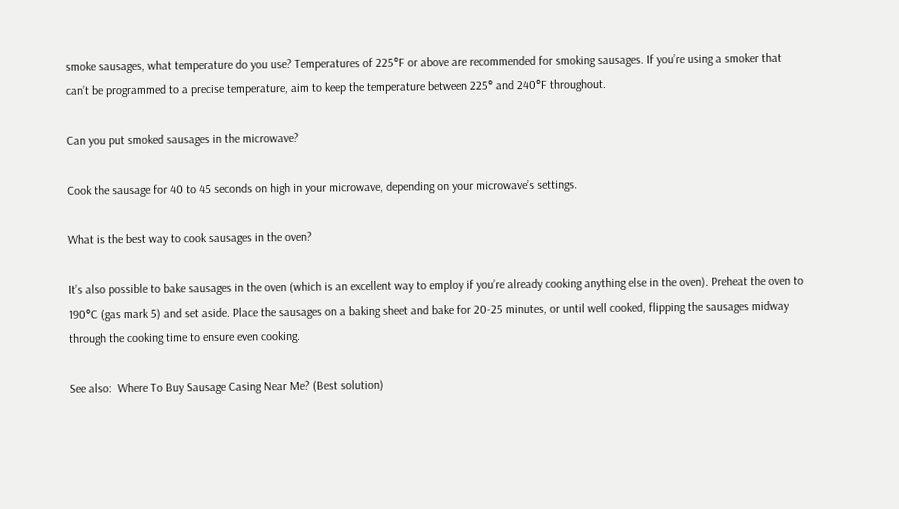smoke sausages, what temperature do you use? Temperatures of 225°F or above are recommended for smoking sausages. If you’re using a smoker that can’t be programmed to a precise temperature, aim to keep the temperature between 225° and 240°F throughout.

Can you put smoked sausages in the microwave?

Cook the sausage for 40 to 45 seconds on high in your microwave, depending on your microwave’s settings.

What is the best way to cook sausages in the oven?

It’s also possible to bake sausages in the oven (which is an excellent way to employ if you’re already cooking anything else in the oven). Preheat the oven to 190°C (gas mark 5) and set aside. Place the sausages on a baking sheet and bake for 20-25 minutes, or until well cooked, flipping the sausages midway through the cooking time to ensure even cooking.

See also:  Where To Buy Sausage Casing Near Me? (Best solution)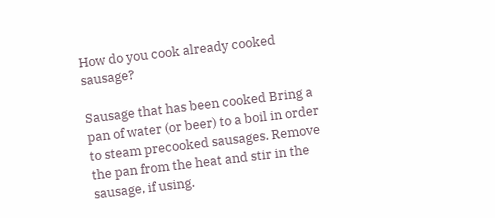How do you cook already cooked sausage?

Sausage that has been cooked Bring a pan of water (or beer) to a boil in order to steam precooked sausages. Remove the pan from the heat and stir in the sausage, if using.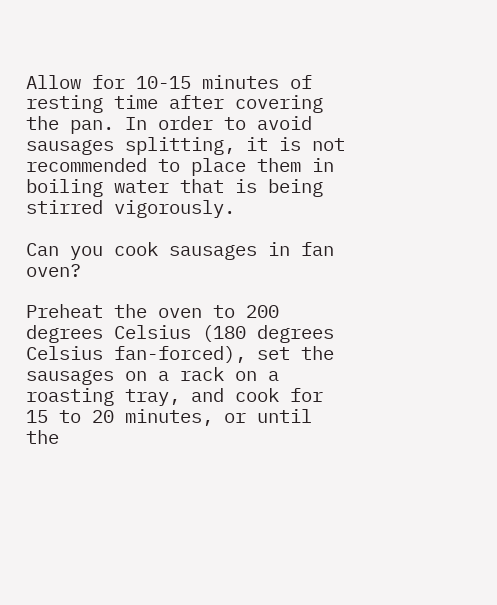Allow for 10-15 minutes of resting time after covering the pan. In order to avoid sausages splitting, it is not recommended to place them in boiling water that is being stirred vigorously.

Can you cook sausages in fan oven?

Preheat the oven to 200 degrees Celsius (180 degrees Celsius fan-forced), set the sausages on a rack on a roasting tray, and cook for 15 to 20 minutes, or until the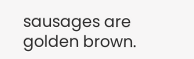sausages are golden brown.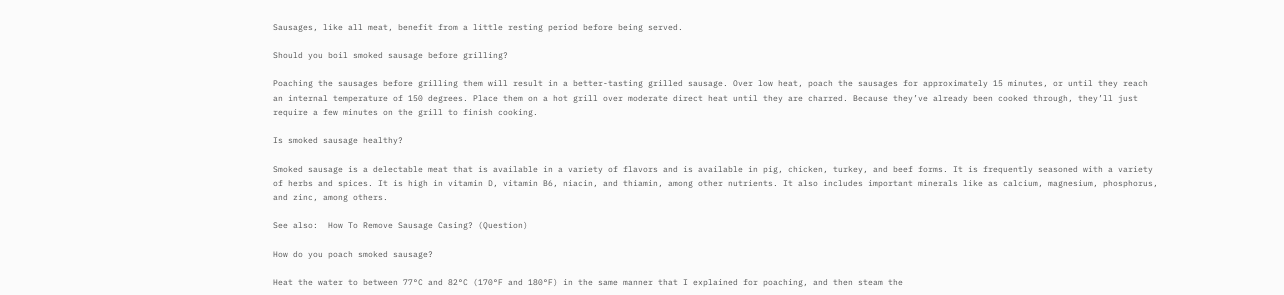Sausages, like all meat, benefit from a little resting period before being served.

Should you boil smoked sausage before grilling?

Poaching the sausages before grilling them will result in a better-tasting grilled sausage. Over low heat, poach the sausages for approximately 15 minutes, or until they reach an internal temperature of 150 degrees. Place them on a hot grill over moderate direct heat until they are charred. Because they’ve already been cooked through, they’ll just require a few minutes on the grill to finish cooking.

Is smoked sausage healthy?

Smoked sausage is a delectable meat that is available in a variety of flavors and is available in pig, chicken, turkey, and beef forms. It is frequently seasoned with a variety of herbs and spices. It is high in vitamin D, vitamin B6, niacin, and thiamin, among other nutrients. It also includes important minerals like as calcium, magnesium, phosphorus, and zinc, among others.

See also:  How To Remove Sausage Casing? (Question)

How do you poach smoked sausage?

Heat the water to between 77°C and 82°C (170°F and 180°F) in the same manner that I explained for poaching, and then steam the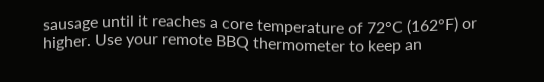sausage until it reaches a core temperature of 72°C (162°F) or higher. Use your remote BBQ thermometer to keep an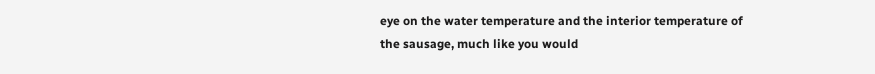eye on the water temperature and the interior temperature of the sausage, much like you would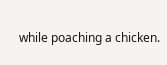while poaching a chicken.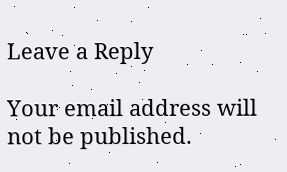Leave a Reply

Your email address will not be published.